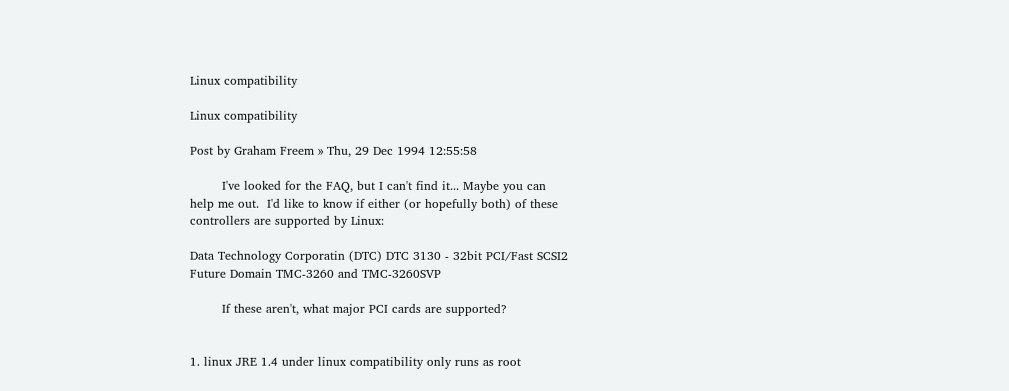Linux compatibility

Linux compatibility

Post by Graham Freem » Thu, 29 Dec 1994 12:55:58

        I've looked for the FAQ, but I can't find it... Maybe you can
help me out.  I'd like to know if either (or hopefully both) of these
controllers are supported by Linux:

Data Technology Corporatin (DTC) DTC 3130 - 32bit PCI/Fast SCSI2
Future Domain TMC-3260 and TMC-3260SVP

        If these aren't, what major PCI cards are supported?


1. linux JRE 1.4 under linux compatibility only runs as root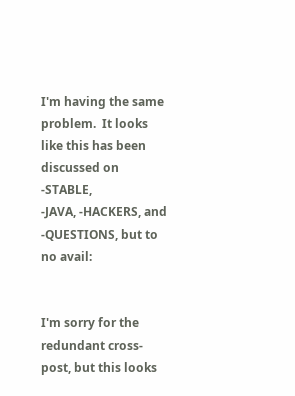I'm having the same problem.  It looks like this has been discussed on -STABLE,
-JAVA, -HACKERS, and -QUESTIONS, but to no avail:


I'm sorry for the redundant cross-post, but this looks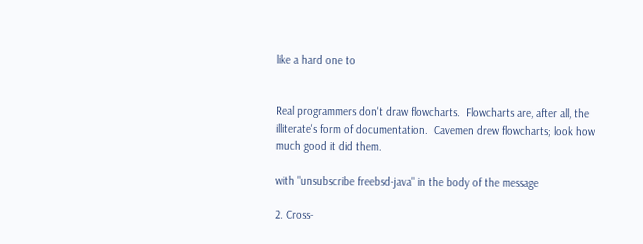like a hard one to


Real programmers don't draw flowcharts.  Flowcharts are, after all, the
illiterate's form of documentation.  Cavemen drew flowcharts; look how
much good it did them.

with "unsubscribe freebsd-java" in the body of the message

2. Cross-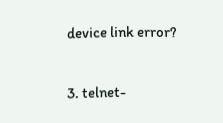device link error?

3. telnet-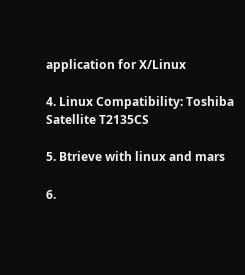application for X/Linux

4. Linux Compatibility: Toshiba Satellite T2135CS

5. Btrieve with linux and mars

6.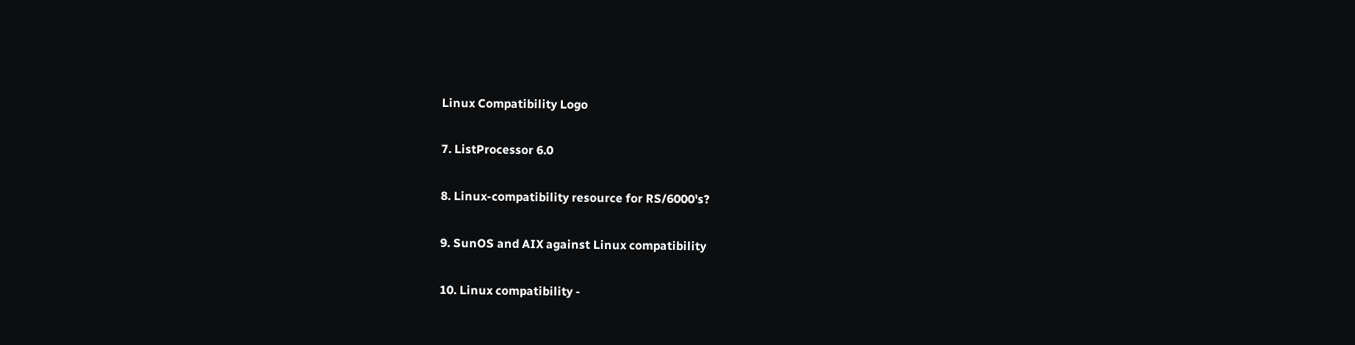Linux Compatibility Logo

7. ListProcessor 6.0

8. Linux-compatibility resource for RS/6000's?

9. SunOS and AIX against Linux compatibility

10. Linux compatibility -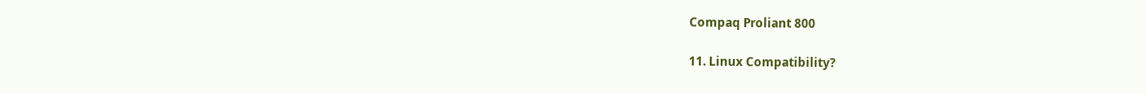Compaq Proliant 800

11. Linux Compatibility?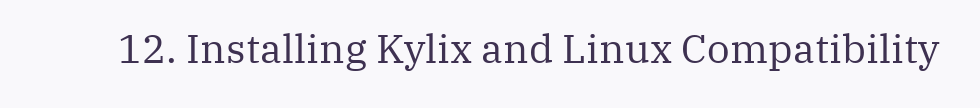12. Installing Kylix and Linux Compatibility